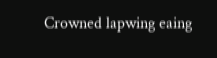Crowned lapwing eaing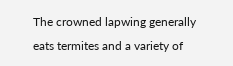The crowned lapwing generally eats termites and a variety of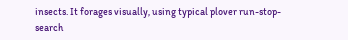insects. It forages visually, using typical plover run-stop-search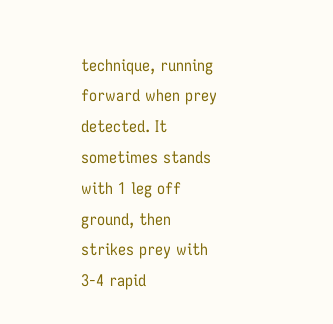technique, running forward when prey detected. It sometimes stands with 1 leg off ground, then strikes prey with 3-4 rapid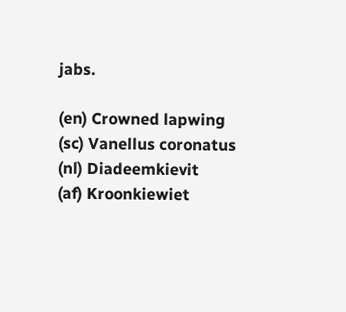jabs.

(en) Crowned lapwing
(sc) Vanellus coronatus
(nl) Diadeemkievit
(af) Kroonkiewiet